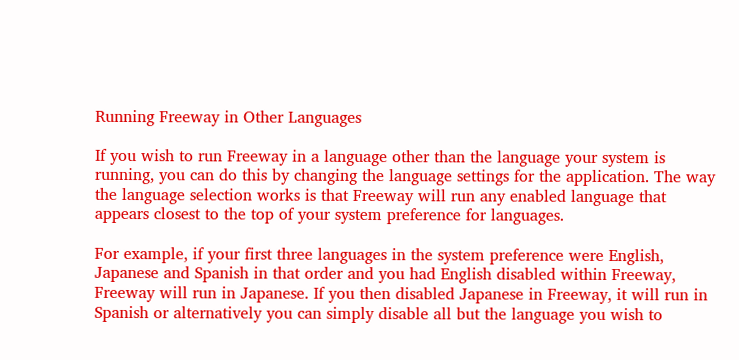Running Freeway in Other Languages

If you wish to run Freeway in a language other than the language your system is running, you can do this by changing the language settings for the application. The way the language selection works is that Freeway will run any enabled language that appears closest to the top of your system preference for languages.

For example, if your first three languages in the system preference were English, Japanese and Spanish in that order and you had English disabled within Freeway, Freeway will run in Japanese. If you then disabled Japanese in Freeway, it will run in Spanish or alternatively you can simply disable all but the language you wish to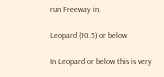run Freeway in.

Leopard (10.5) or below

In Leopard or below this is very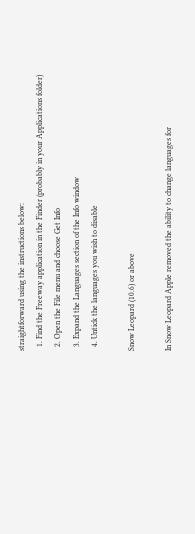straightforward using the instructions below:
  1. Find the Freeway application in the Finder (probably in your Applications folder)
  2. Open the File menu and choose Get Info
  3. Expand the Languages section of the Info window
  4. Untick the languages you wish to disable

Snow Leopard (10.6) or above

In Snow Leopard Apple removed the ability to change languages for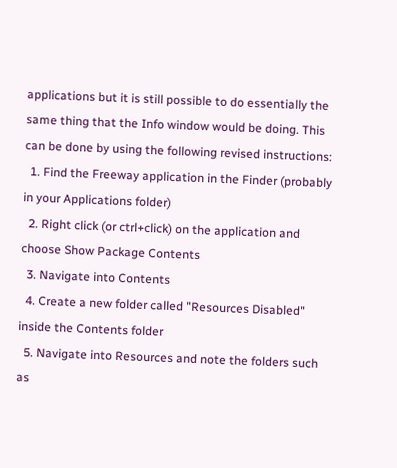applications but it is still possible to do essentially the same thing that the Info window would be doing. This can be done by using the following revised instructions:
  1. Find the Freeway application in the Finder (probably in your Applications folder)
  2. Right click (or ctrl+click) on the application and choose Show Package Contents
  3. Navigate into Contents
  4. Create a new folder called "Resources Disabled" inside the Contents folder
  5. Navigate into Resources and note the folders such as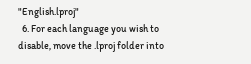"English.lproj"
  6. For each language you wish to disable, move the .lproj folder into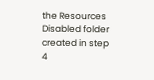the Resources Disabled folder created in step 4